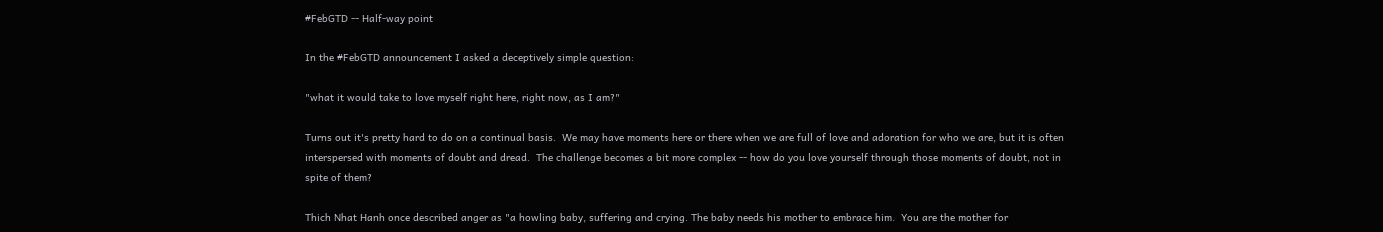#FebGTD -- Half-way point

In the #FebGTD announcement I asked a deceptively simple question:

"what it would take to love myself right here, right now, as I am?"

Turns out it's pretty hard to do on a continual basis.  We may have moments here or there when we are full of love and adoration for who we are, but it is often interspersed with moments of doubt and dread.  The challenge becomes a bit more complex -- how do you love yourself through those moments of doubt, not in spite of them?

Thich Nhat Hanh once described anger as "a howling baby, suffering and crying. The baby needs his mother to embrace him.  You are the mother for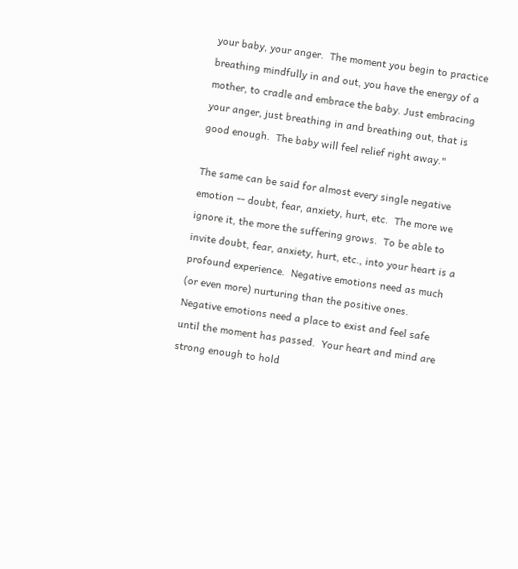your baby, your anger.  The moment you begin to practice breathing mindfully in and out, you have the energy of a mother, to cradle and embrace the baby. Just embracing your anger, just breathing in and breathing out, that is good enough.  The baby will feel relief right away."

The same can be said for almost every single negative emotion -- doubt, fear, anxiety, hurt, etc.  The more we ignore it, the more the suffering grows.  To be able to invite doubt, fear, anxiety, hurt, etc., into your heart is a profound experience.  Negative emotions need as much (or even more) nurturing than the positive ones.  Negative emotions need a place to exist and feel safe until the moment has passed.  Your heart and mind are strong enough to hold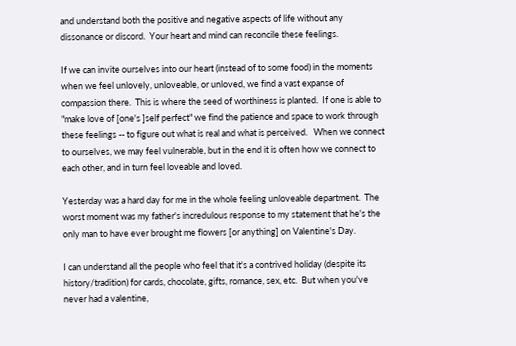and understand both the positive and negative aspects of life without any dissonance or discord.  Your heart and mind can reconcile these feelings.

If we can invite ourselves into our heart (instead of to some food) in the moments when we feel unlovely, unloveable, or unloved, we find a vast expanse of compassion there.  This is where the seed of worthiness is planted.  If one is able to "make love of [one's ]self perfect" we find the patience and space to work through these feelings -- to figure out what is real and what is perceived.   When we connect to ourselves, we may feel vulnerable, but in the end it is often how we connect to each other, and in turn feel loveable and loved.

Yesterday was a hard day for me in the whole feeling unloveable department.  The worst moment was my father's incredulous response to my statement that he's the only man to have ever brought me flowers [or anything] on Valentine's Day.

I can understand all the people who feel that it's a contrived holiday (despite its history/tradition) for cards, chocolate, gifts, romance, sex, etc.  But when you've never had a valentine,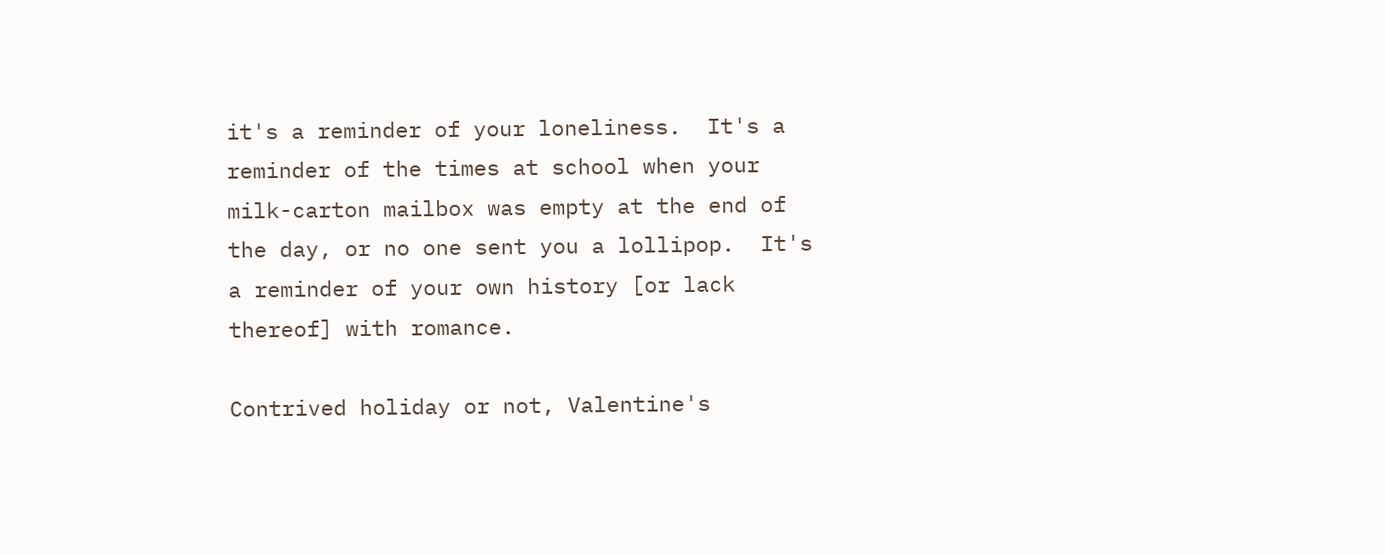it's a reminder of your loneliness.  It's a reminder of the times at school when your milk-carton mailbox was empty at the end of the day, or no one sent you a lollipop.  It's a reminder of your own history [or lack thereof] with romance.

Contrived holiday or not, Valentine's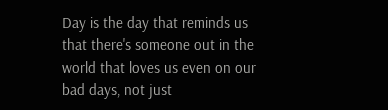Day is the day that reminds us that there's someone out in the world that loves us even on our bad days, not just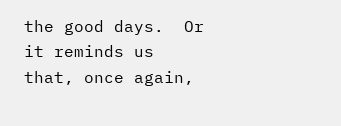the good days.  Or it reminds us that, once again,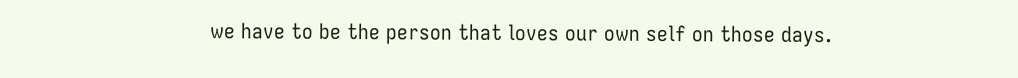we have to be the person that loves our own self on those days.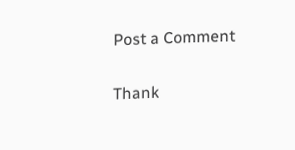Post a Comment

Thank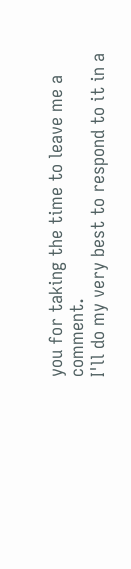you for taking the time to leave me a comment.
I'll do my very best to respond to it in a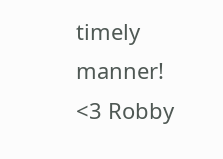timely manner!
<3 Robby